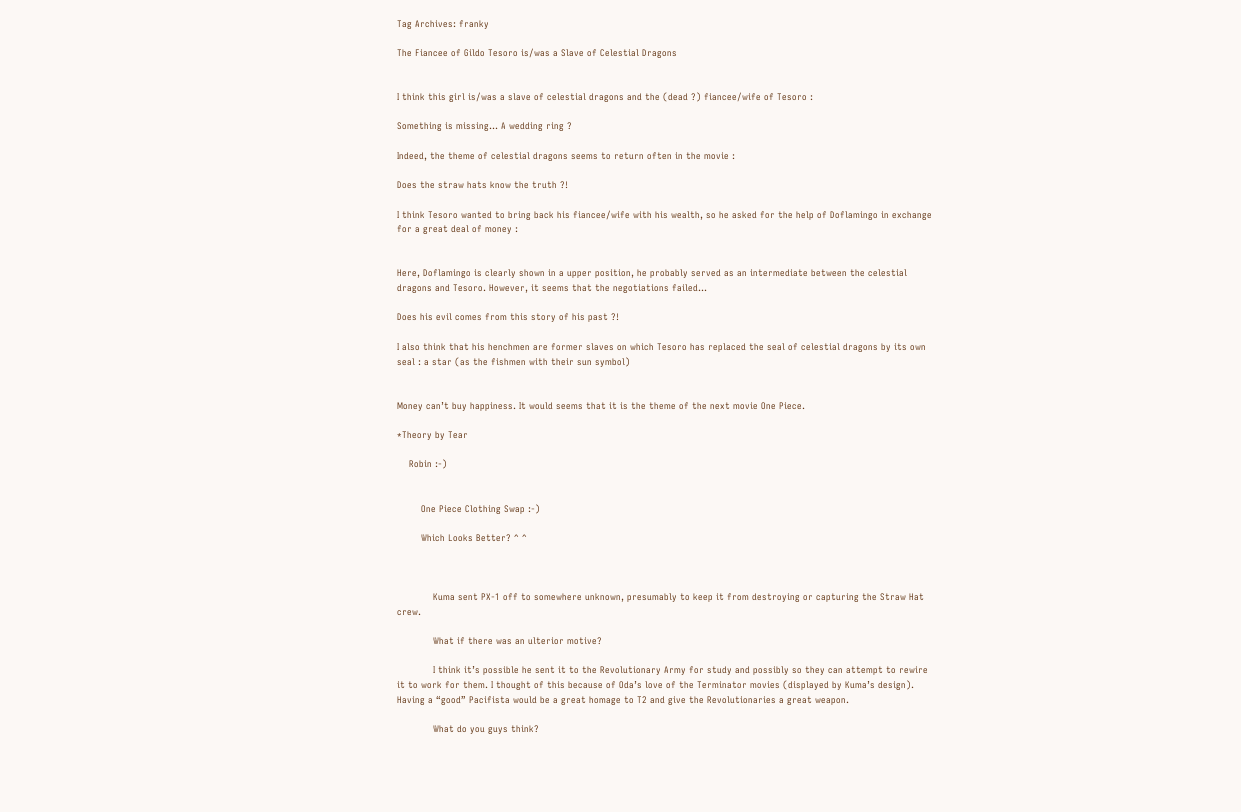Tag Archives: franky

The Fiancee of Gildo Tesoro is/was a Slave of Celestial Dragons


I think this girl is/was a slave of celestial dragons and the (dead ?) fiancee/wife of Tesoro :

Something is missing… A wedding ring ?

Indeed, the theme of celestial dragons seems to return often in the movie :

Does the straw hats know the truth ?!

I think Tesoro wanted to bring back his fiancee/wife with his wealth, so he asked for the help of Doflamingo in exchange for a great deal of money :


Here, Doflamingo is clearly shown in a upper position, he probably served as an intermediate between the celestial dragons and Tesoro. However, it seems that the negotiations failed…

Does his evil comes from this story of his past ?!

I also think that his henchmen are former slaves on which Tesoro has replaced the seal of celestial dragons by its own seal : a star (as the fishmen with their sun symbol)


Money can’t buy happiness. It would seems that it is the theme of the next movie One Piece.

*Theory by Tear

    Robin :-)


        One Piece Clothing Swap :-)

        Which Looks Better? ^ ^



            Kuma sent PX-1 off to somewhere unknown, presumably to keep it from destroying or capturing the Straw Hat crew.

            What if there was an ulterior motive?

            I think it’s possible he sent it to the Revolutionary Army for study and possibly so they can attempt to rewire it to work for them. I thought of this because of Oda’s love of the Terminator movies (displayed by Kuma’s design). Having a “good” Pacifista would be a great homage to T2 and give the Revolutionaries a great weapon.

            What do you guys think?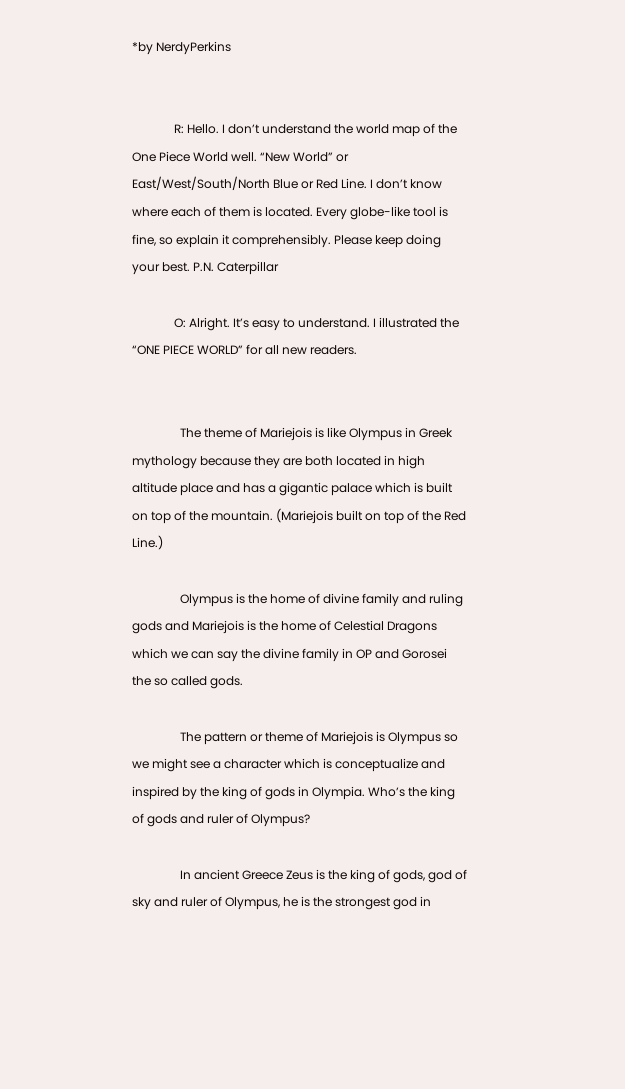*by NerdyPerkins


              R: Hello. I don’t understand the world map of the One Piece World well. “New World” or East/West/South/North Blue or Red Line. I don’t know where each of them is located. Every globe-like tool is fine, so explain it comprehensibly. Please keep doing your best. P.N. Caterpillar

              O: Alright. It’s easy to understand. I illustrated the “ONE PIECE WORLD” for all new readers.


                The theme of Mariejois is like Olympus in Greek mythology because they are both located in high altitude place and has a gigantic palace which is built on top of the mountain. (Mariejois built on top of the Red Line.)

                Olympus is the home of divine family and ruling gods and Mariejois is the home of Celestial Dragons which we can say the divine family in OP and Gorosei the so called gods.

                The pattern or theme of Mariejois is Olympus so we might see a character which is conceptualize and inspired by the king of gods in Olympia. Who’s the king of gods and ruler of Olympus?

                In ancient Greece Zeus is the king of gods, god of sky and ruler of Olympus, he is the strongest god in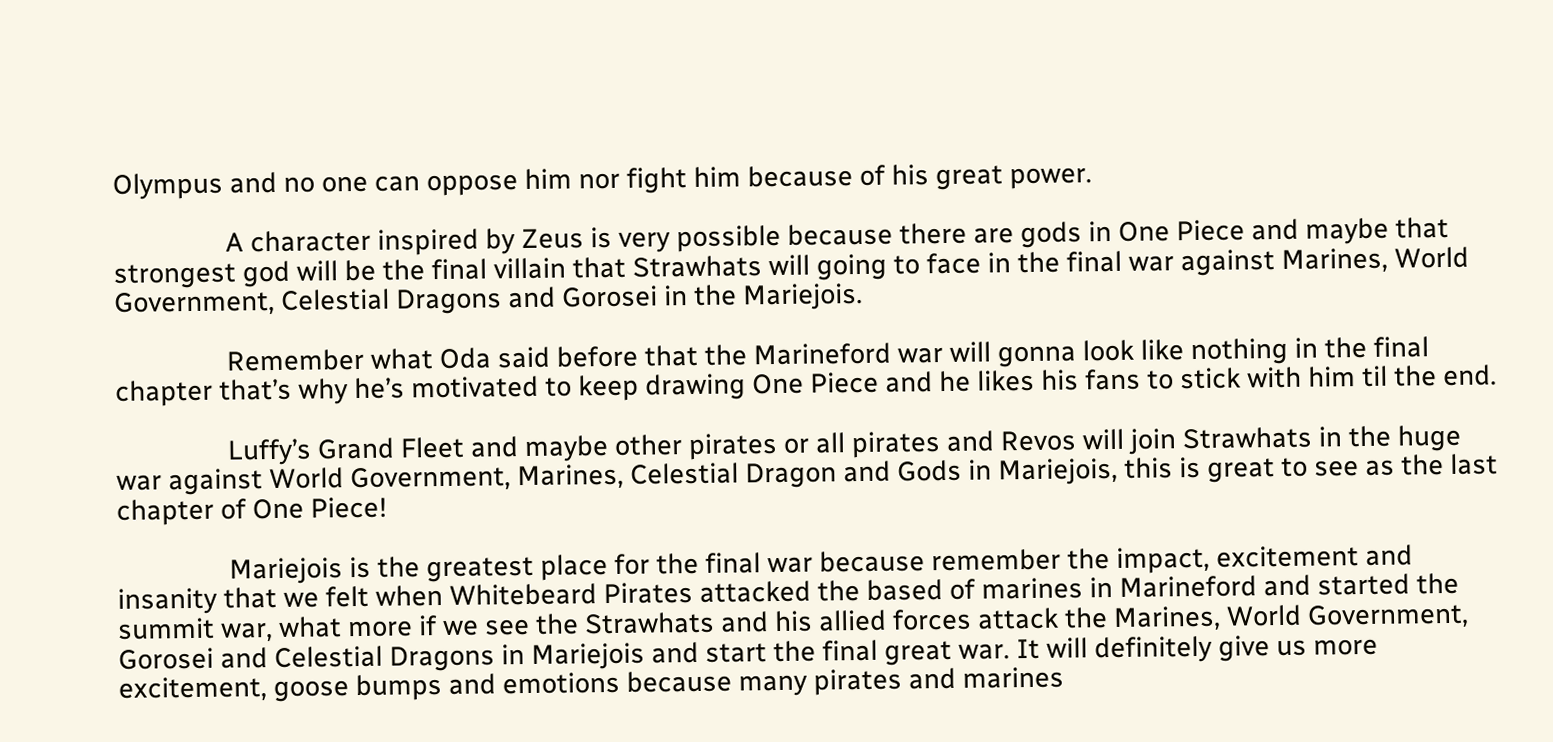Olympus and no one can oppose him nor fight him because of his great power.

                A character inspired by Zeus is very possible because there are gods in One Piece and maybe that strongest god will be the final villain that Strawhats will going to face in the final war against Marines, World Government, Celestial Dragons and Gorosei in the Mariejois.

                Remember what Oda said before that the Marineford war will gonna look like nothing in the final chapter that’s why he’s motivated to keep drawing One Piece and he likes his fans to stick with him til the end.

                Luffy’s Grand Fleet and maybe other pirates or all pirates and Revos will join Strawhats in the huge war against World Government, Marines, Celestial Dragon and Gods in Mariejois, this is great to see as the last chapter of One Piece!

                Mariejois is the greatest place for the final war because remember the impact, excitement and insanity that we felt when Whitebeard Pirates attacked the based of marines in Marineford and started the summit war, what more if we see the Strawhats and his allied forces attack the Marines, World Government, Gorosei and Celestial Dragons in Mariejois and start the final great war. It will definitely give us more excitement, goose bumps and emotions because many pirates and marines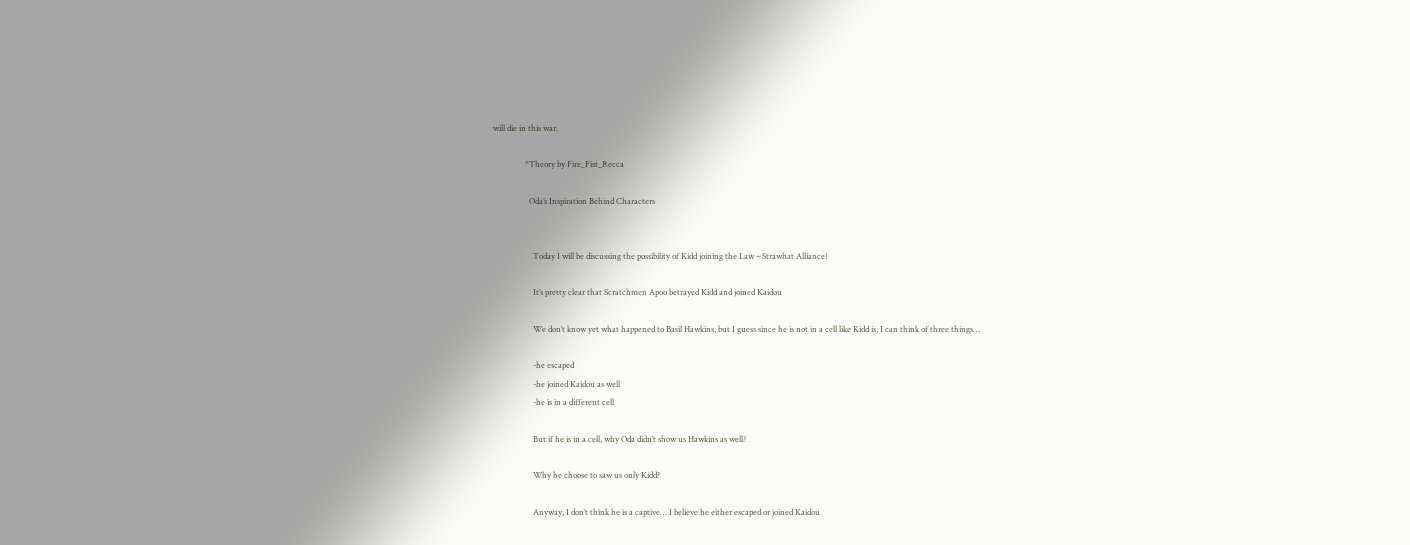will die in this war.

                *Theory by Fire_Fist_Recca

                  Oda’s Inspiration Behind Characters


                    Today I will be discussing the possibility of Kidd joining the Law – Strawhat Alliance!

                    It’s pretty clear that Scratchmen Apoo betrayed Kidd and joined Kaidou

                    We don’t know yet what happened to Basil Hawkins, but I guess since he is not in a cell like Kidd is, I can think of three things…

                    -he escaped
                    -he joined Kaidou as well
                    -he is in a different cell

                    But if he is in a cell, why Oda didn’t show us Hawkins as well?

                    Why he choose to saw us only Kidd?

                    Anyway, I don’t think he is a captive… I believe he either escaped or joined Kaidou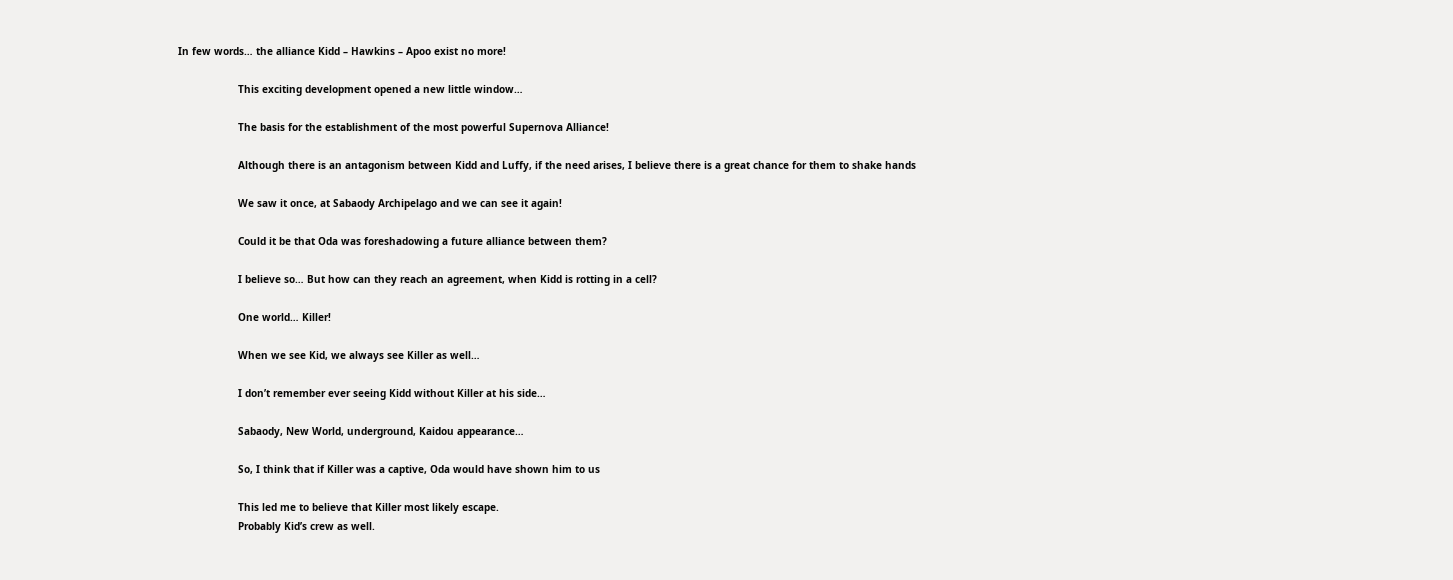In few words… the alliance Kidd – Hawkins – Apoo exist no more!

                    This exciting development opened a new little window…

                    The basis for the establishment of the most powerful Supernova Alliance!

                    Although there is an antagonism between Kidd and Luffy, if the need arises, I believe there is a great chance for them to shake hands

                    We saw it once, at Sabaody Archipelago and we can see it again!

                    Could it be that Oda was foreshadowing a future alliance between them?

                    I believe so… But how can they reach an agreement, when Kidd is rotting in a cell?

                    One world… Killer!

                    When we see Kid, we always see Killer as well…

                    I don’t remember ever seeing Kidd without Killer at his side…

                    Sabaody, New World, underground, Kaidou appearance…

                    So, I think that if Killer was a captive, Oda would have shown him to us

                    This led me to believe that Killer most likely escape.
                    Probably Kid’s crew as well.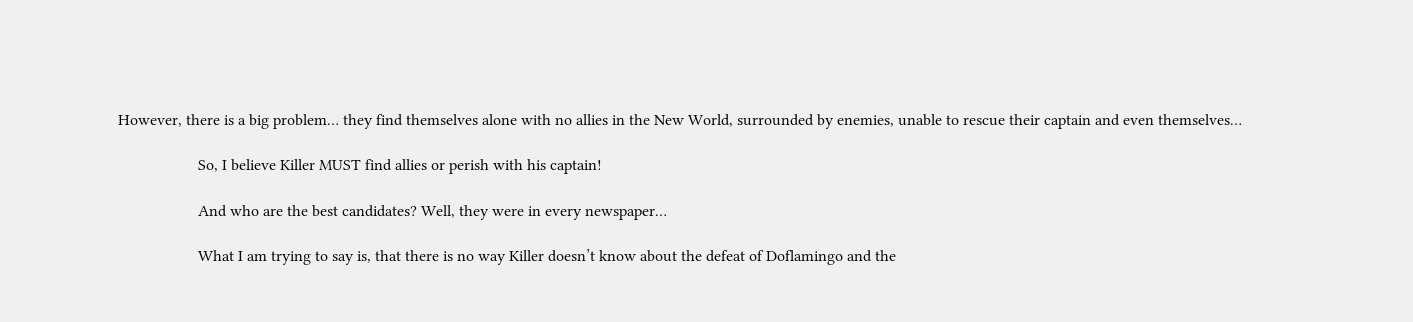However, there is a big problem… they find themselves alone with no allies in the New World, surrounded by enemies, unable to rescue their captain and even themselves…

                    So, I believe Killer MUST find allies or perish with his captain!

                    And who are the best candidates? Well, they were in every newspaper…

                    What I am trying to say is, that there is no way Killer doesn’t know about the defeat of Doflamingo and the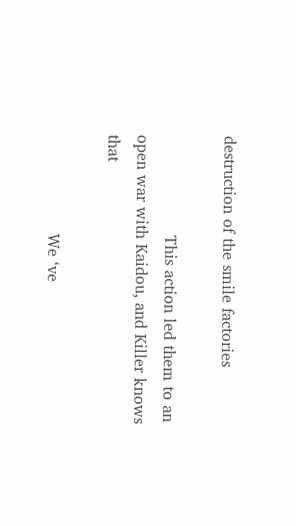destruction of the smile factories

                    This action led them to an open war with Kaidou, and Killer knows that

                    We ‘ve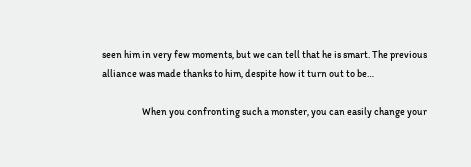seen him in very few moments, but we can tell that he is smart. The previous alliance was made thanks to him, despite how it turn out to be…

                    When you confronting such a monster, you can easily change your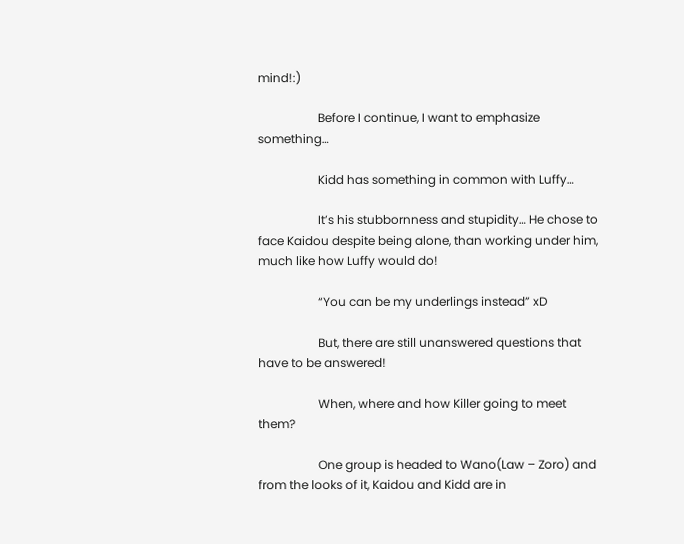mind!:)

                    Before I continue, I want to emphasize something…

                    Kidd has something in common with Luffy…

                    It’s his stubbornness and stupidity… He chose to face Kaidou despite being alone, than working under him, much like how Luffy would do!

                    “You can be my underlings instead” xD

                    But, there are still unanswered questions that have to be answered!

                    When, where and how Killer going to meet them?

                    One group is headed to Wano(Law – Zoro) and from the looks of it, Kaidou and Kidd are in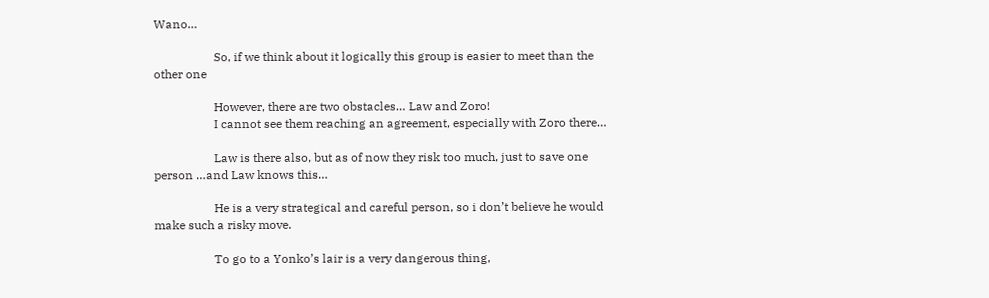Wano…

                    So, if we think about it logically this group is easier to meet than the other one

                    However, there are two obstacles… Law and Zoro!
                    I cannot see them reaching an agreement, especially with Zoro there…

                    Law is there also, but as of now they risk too much, just to save one person …and Law knows this…

                    He is a very strategical and careful person, so i don’t believe he would make such a risky move.

                    To go to a Yonko’s lair is a very dangerous thing,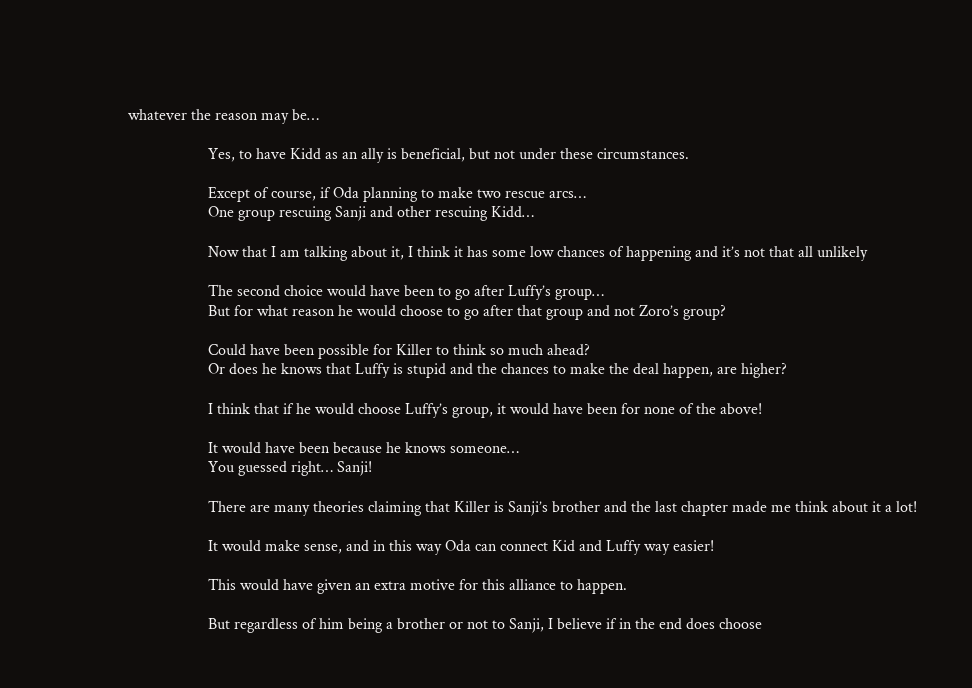whatever the reason may be…

                    Yes, to have Kidd as an ally is beneficial, but not under these circumstances.

                    Except of course, if Oda planning to make two rescue arcs…
                    One group rescuing Sanji and other rescuing Kidd…

                    Now that I am talking about it, I think it has some low chances of happening and it’s not that all unlikely

                    The second choice would have been to go after Luffy’s group…
                    But for what reason he would choose to go after that group and not Zoro’s group?

                    Could have been possible for Killer to think so much ahead?
                    Or does he knows that Luffy is stupid and the chances to make the deal happen, are higher?

                    I think that if he would choose Luffy’s group, it would have been for none of the above!

                    It would have been because he knows someone…
                    You guessed right… Sanji!

                    There are many theories claiming that Killer is Sanji’s brother and the last chapter made me think about it a lot!

                    It would make sense, and in this way Oda can connect Kid and Luffy way easier!

                    This would have given an extra motive for this alliance to happen.

                    But regardless of him being a brother or not to Sanji, I believe if in the end does choose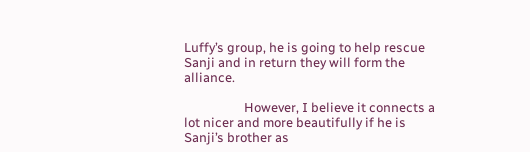Luffy’s group, he is going to help rescue Sanji and in return they will form the alliance.

                    However, I believe it connects a lot nicer and more beautifully if he is Sanji’s brother as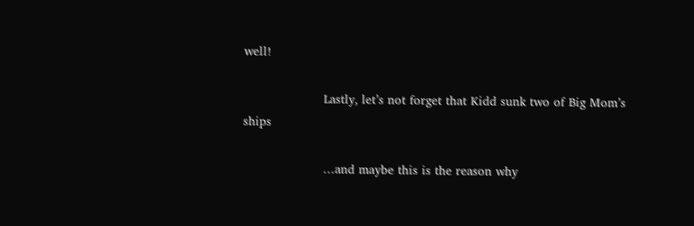well!

                    Lastly, let’s not forget that Kidd sunk two of Big Mom’s ships

                    …and maybe this is the reason why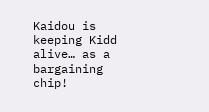Kaidou is keeping Kidd alive… as a bargaining chip!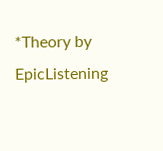*Theory by EpicListening